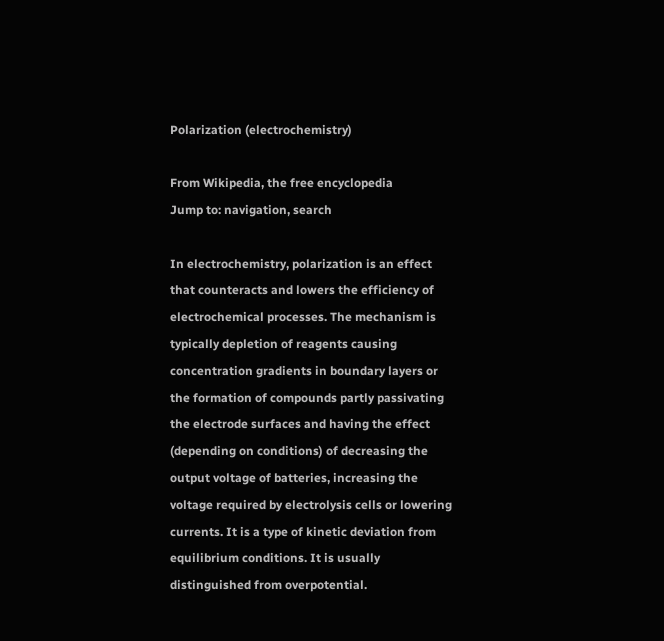Polarization (electrochemistry)

From Wikipedia, the free encyclopedia
Jump to: navigation, search

In electrochemistry, polarization is an effect that counteracts and lowers the efficiency of electrochemical processes. The mechanism is typically depletion of reagents causing concentration gradients in boundary layers or the formation of compounds partly passivating the electrode surfaces and having the effect (depending on conditions) of decreasing the output voltage of batteries, increasing the voltage required by electrolysis cells or lowering currents. It is a type of kinetic deviation from equilibrium conditions. It is usually distinguished from overpotential.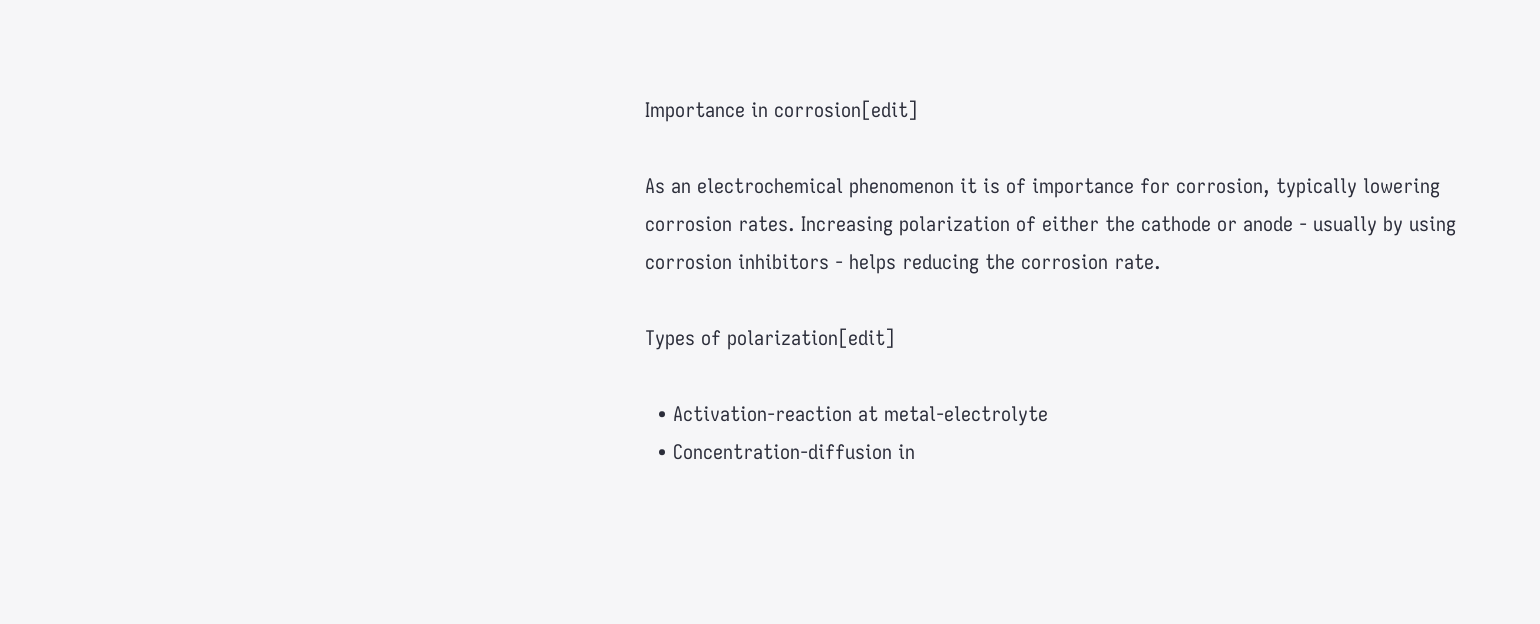Importance in corrosion[edit]

As an electrochemical phenomenon it is of importance for corrosion, typically lowering corrosion rates. Increasing polarization of either the cathode or anode - usually by using corrosion inhibitors - helps reducing the corrosion rate.

Types of polarization[edit]

  • Activation-reaction at metal-electrolyte
  • Concentration-diffusion in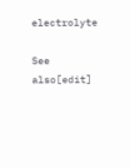electrolyte

See also[edit]